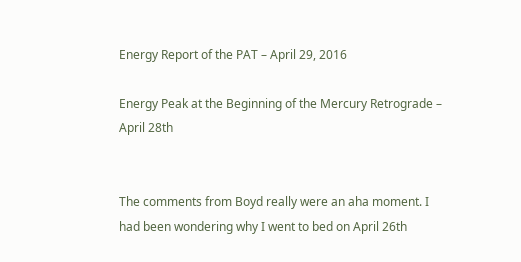Energy Report of the PAT – April 29, 2016

Energy Peak at the Beginning of the Mercury Retrograde – April 28th


The comments from Boyd really were an aha moment. I had been wondering why I went to bed on April 26th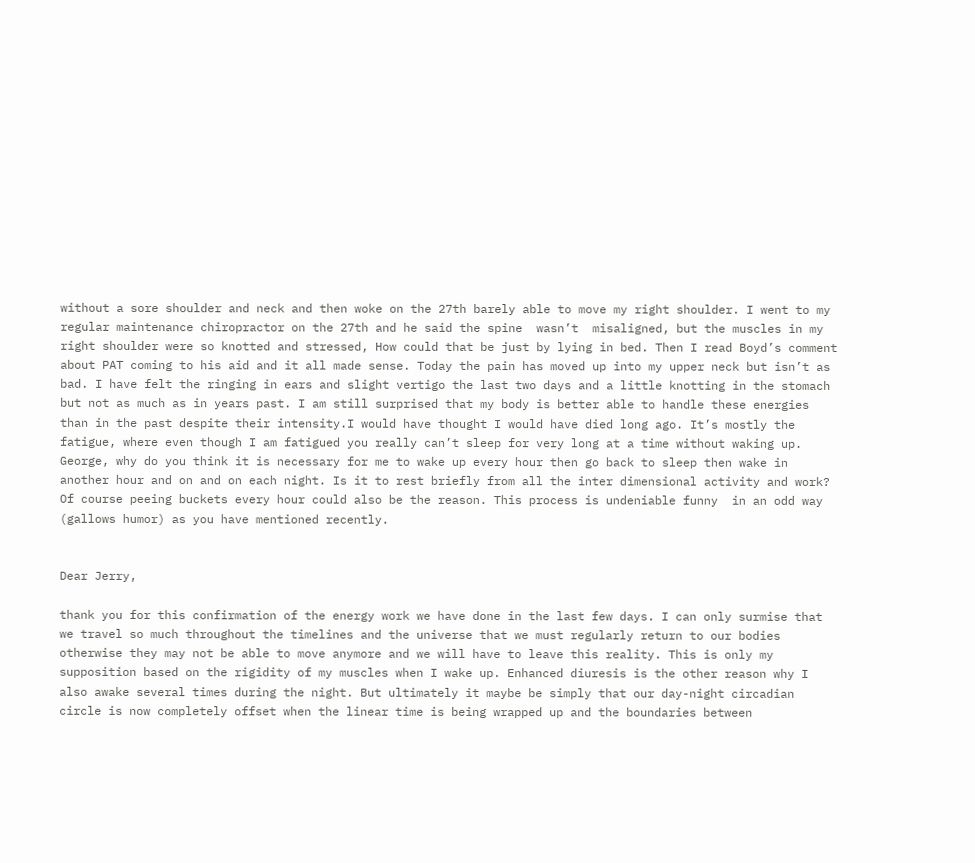without a sore shoulder and neck and then woke on the 27th barely able to move my right shoulder. I went to my regular maintenance chiropractor on the 27th and he said the spine  wasn’t  misaligned, but the muscles in my right shoulder were so knotted and stressed, How could that be just by lying in bed. Then I read Boyd’s comment about PAT coming to his aid and it all made sense. Today the pain has moved up into my upper neck but isn’t as bad. I have felt the ringing in ears and slight vertigo the last two days and a little knotting in the stomach but not as much as in years past. I am still surprised that my body is better able to handle these energies than in the past despite their intensity.I would have thought I would have died long ago. It’s mostly the fatigue, where even though I am fatigued you really can’t sleep for very long at a time without waking up. George, why do you think it is necessary for me to wake up every hour then go back to sleep then wake in another hour and on and on each night. Is it to rest briefly from all the inter dimensional activity and work? Of course peeing buckets every hour could also be the reason. This process is undeniable funny  in an odd way (gallows humor) as you have mentioned recently.


Dear Jerry,

thank you for this confirmation of the energy work we have done in the last few days. I can only surmise that we travel so much throughout the timelines and the universe that we must regularly return to our bodies otherwise they may not be able to move anymore and we will have to leave this reality. This is only my supposition based on the rigidity of my muscles when I wake up. Enhanced diuresis is the other reason why I also awake several times during the night. But ultimately it maybe be simply that our day-night circadian circle is now completely offset when the linear time is being wrapped up and the boundaries between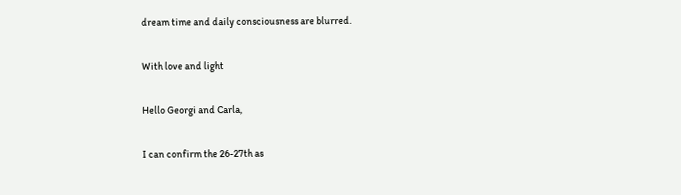dream time and daily consciousness are blurred.

With love and light

Hello Georgi and Carla,

I can confirm the 26-27th as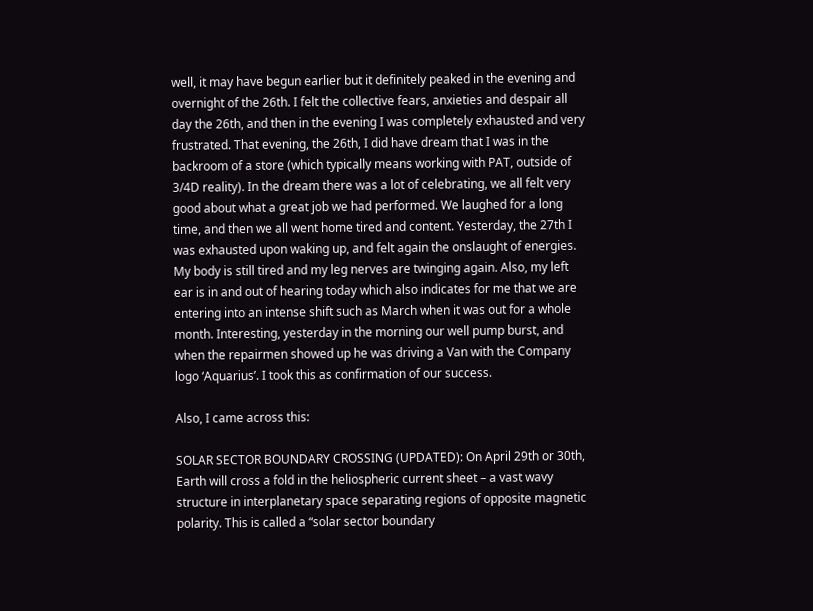well, it may have begun earlier but it definitely peaked in the evening and overnight of the 26th. I felt the collective fears, anxieties and despair all day the 26th, and then in the evening I was completely exhausted and very frustrated. That evening, the 26th, I did have dream that I was in the backroom of a store (which typically means working with PAT, outside of 3/4D reality). In the dream there was a lot of celebrating, we all felt very good about what a great job we had performed. We laughed for a long time, and then we all went home tired and content. Yesterday, the 27th I was exhausted upon waking up, and felt again the onslaught of energies. My body is still tired and my leg nerves are twinging again. Also, my left ear is in and out of hearing today which also indicates for me that we are entering into an intense shift such as March when it was out for a whole month. Interesting, yesterday in the morning our well pump burst, and when the repairmen showed up he was driving a Van with the Company logo ‘Aquarius’. I took this as confirmation of our success.

Also, I came across this:

SOLAR SECTOR BOUNDARY CROSSING (UPDATED): On April 29th or 30th, Earth will cross a fold in the heliospheric current sheet – a vast wavy structure in interplanetary space separating regions of opposite magnetic polarity. This is called a “solar sector boundary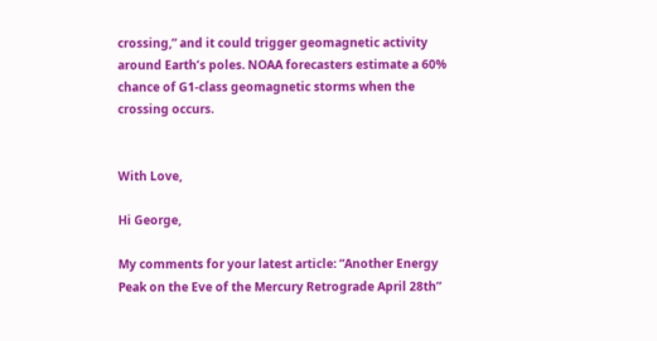crossing,” and it could trigger geomagnetic activity around Earth’s poles. NOAA forecasters estimate a 60% chance of G1-class geomagnetic storms when the crossing occurs.


With Love,

Hi George,

My comments for your latest article: “Another Energy Peak on the Eve of the Mercury Retrograde April 28th”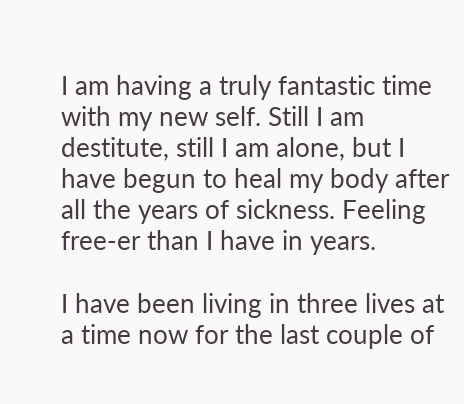I am having a truly fantastic time with my new self. Still I am destitute, still I am alone, but I have begun to heal my body after all the years of sickness. Feeling free-er than I have in years.

I have been living in three lives at a time now for the last couple of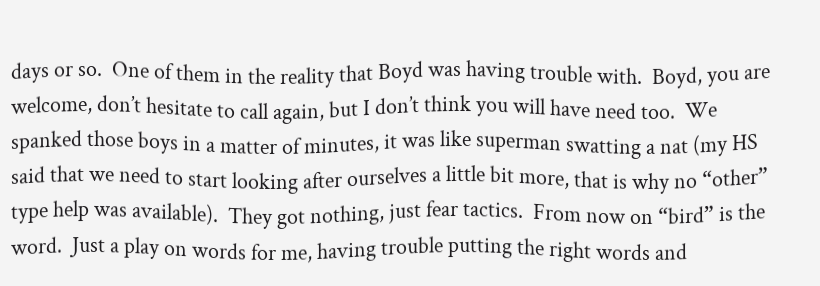days or so.  One of them in the reality that Boyd was having trouble with.  Boyd, you are welcome, don’t hesitate to call again, but I don’t think you will have need too.  We spanked those boys in a matter of minutes, it was like superman swatting a nat (my HS said that we need to start looking after ourselves a little bit more, that is why no “other” type help was available).  They got nothing, just fear tactics.  From now on “bird” is the word.  Just a play on words for me, having trouble putting the right words and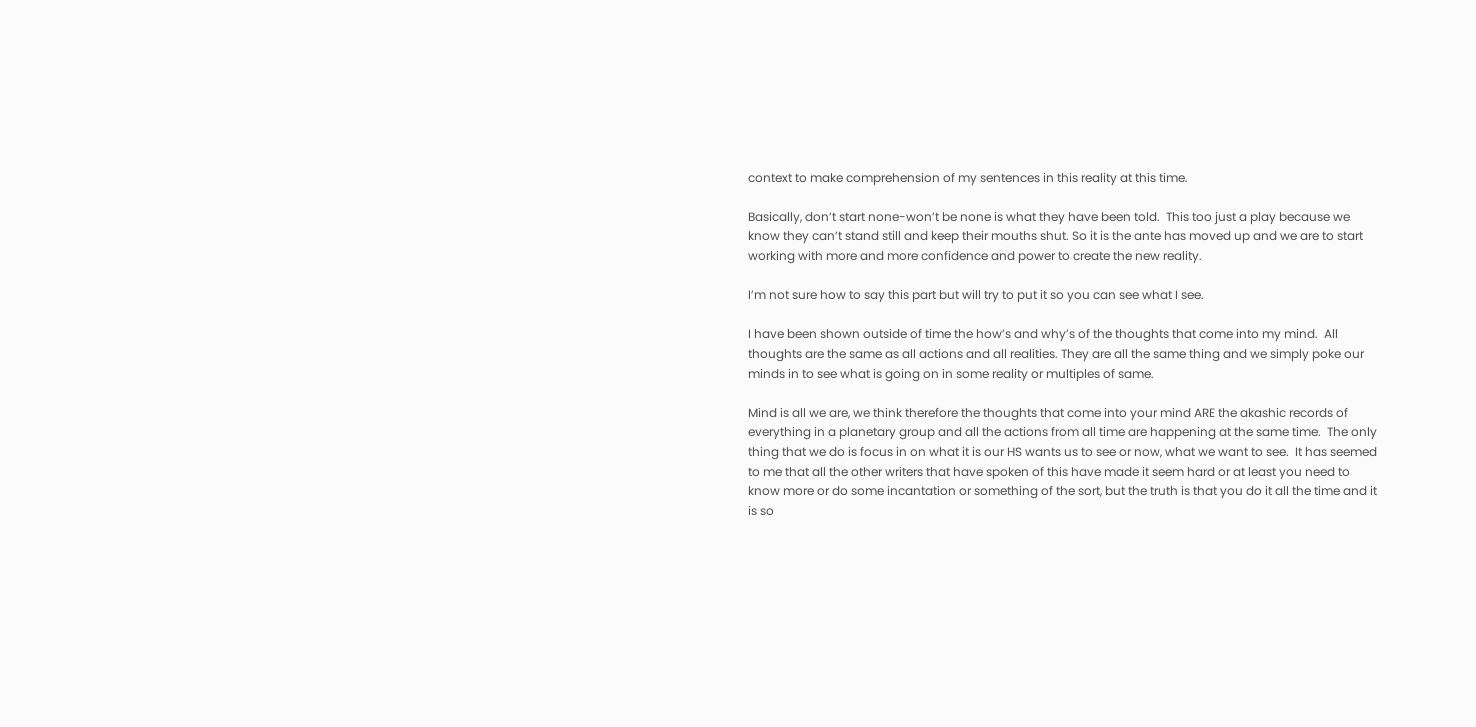context to make comprehension of my sentences in this reality at this time.

Basically, don’t start none-won’t be none is what they have been told.  This too just a play because we know they can’t stand still and keep their mouths shut. So it is the ante has moved up and we are to start working with more and more confidence and power to create the new reality.

I’m not sure how to say this part but will try to put it so you can see what I see.

I have been shown outside of time the how’s and why’s of the thoughts that come into my mind.  All thoughts are the same as all actions and all realities. They are all the same thing and we simply poke our minds in to see what is going on in some reality or multiples of same.

Mind is all we are, we think therefore the thoughts that come into your mind ARE the akashic records of everything in a planetary group and all the actions from all time are happening at the same time.  The only thing that we do is focus in on what it is our HS wants us to see or now, what we want to see.  It has seemed to me that all the other writers that have spoken of this have made it seem hard or at least you need to know more or do some incantation or something of the sort, but the truth is that you do it all the time and it is so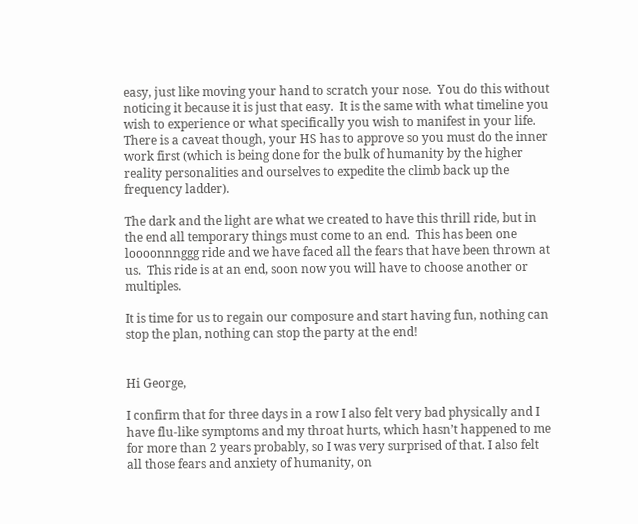easy, just like moving your hand to scratch your nose.  You do this without noticing it because it is just that easy.  It is the same with what timeline you wish to experience or what specifically you wish to manifest in your life.  There is a caveat though, your HS has to approve so you must do the inner work first (which is being done for the bulk of humanity by the higher reality personalities and ourselves to expedite the climb back up the frequency ladder).

The dark and the light are what we created to have this thrill ride, but in the end all temporary things must come to an end.  This has been one loooonnnggg ride and we have faced all the fears that have been thrown at us.  This ride is at an end, soon now you will have to choose another or multiples.

It is time for us to regain our composure and start having fun, nothing can stop the plan, nothing can stop the party at the end!


Hi George,

I confirm that for three days in a row I also felt very bad physically and I have flu-like symptoms and my throat hurts, which hasn’t happened to me for more than 2 years probably, so I was very surprised of that. I also felt all those fears and anxiety of humanity, on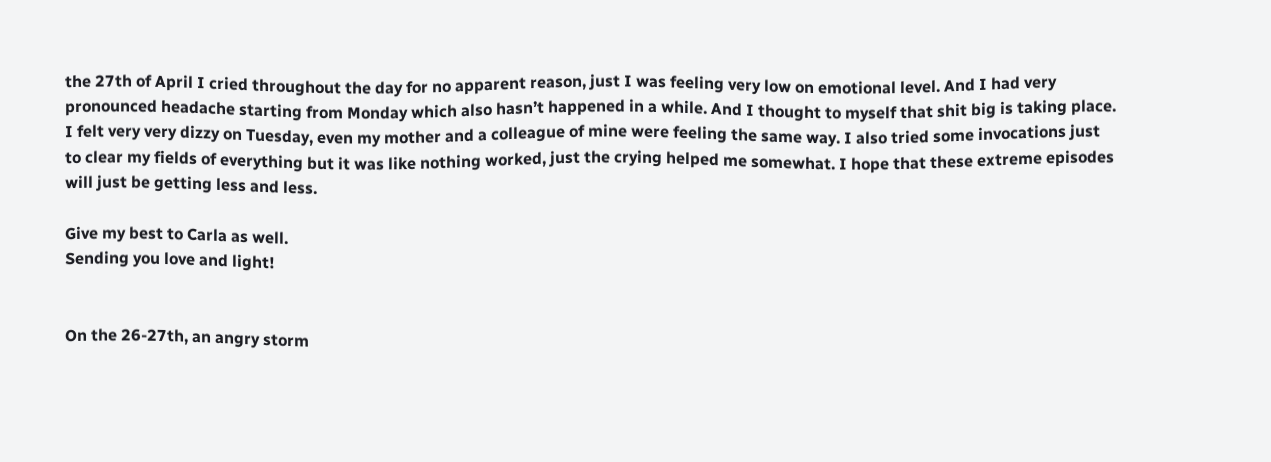the 27th of April I cried throughout the day for no apparent reason, just I was feeling very low on emotional level. And I had very pronounced headache starting from Monday which also hasn’t happened in a while. And I thought to myself that shit big is taking place. I felt very very dizzy on Tuesday, even my mother and a colleague of mine were feeling the same way. I also tried some invocations just to clear my fields of everything but it was like nothing worked, just the crying helped me somewhat. I hope that these extreme episodes will just be getting less and less.

Give my best to Carla as well.
Sending you love and light!


On the 26-27th, an angry storm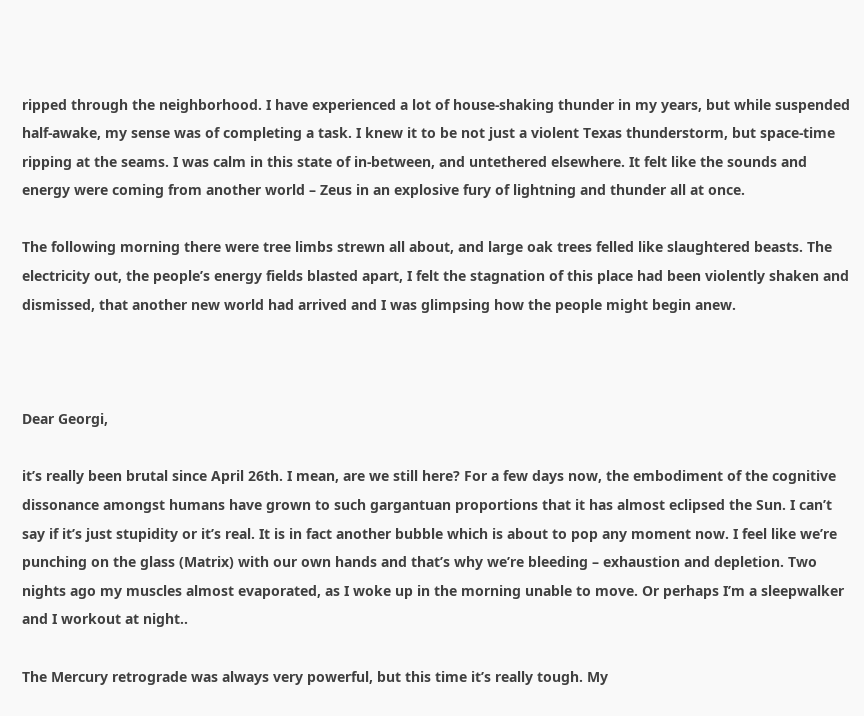ripped through the neighborhood. I have experienced a lot of house-shaking thunder in my years, but while suspended half-awake, my sense was of completing a task. I knew it to be not just a violent Texas thunderstorm, but space-time ripping at the seams. I was calm in this state of in-between, and untethered elsewhere. It felt like the sounds and energy were coming from another world – Zeus in an explosive fury of lightning and thunder all at once.

The following morning there were tree limbs strewn all about, and large oak trees felled like slaughtered beasts. The electricity out, the people’s energy fields blasted apart, I felt the stagnation of this place had been violently shaken and dismissed, that another new world had arrived and I was glimpsing how the people might begin anew.



Dear Georgi,

it’s really been brutal since April 26th. I mean, are we still here? For a few days now, the embodiment of the cognitive dissonance amongst humans have grown to such gargantuan proportions that it has almost eclipsed the Sun. I can’t say if it’s just stupidity or it’s real. It is in fact another bubble which is about to pop any moment now. I feel like we’re punching on the glass (Matrix) with our own hands and that’s why we’re bleeding – exhaustion and depletion. Two nights ago my muscles almost evaporated, as I woke up in the morning unable to move. Or perhaps I’m a sleepwalker and I workout at night..

The Mercury retrograde was always very powerful, but this time it’s really tough. My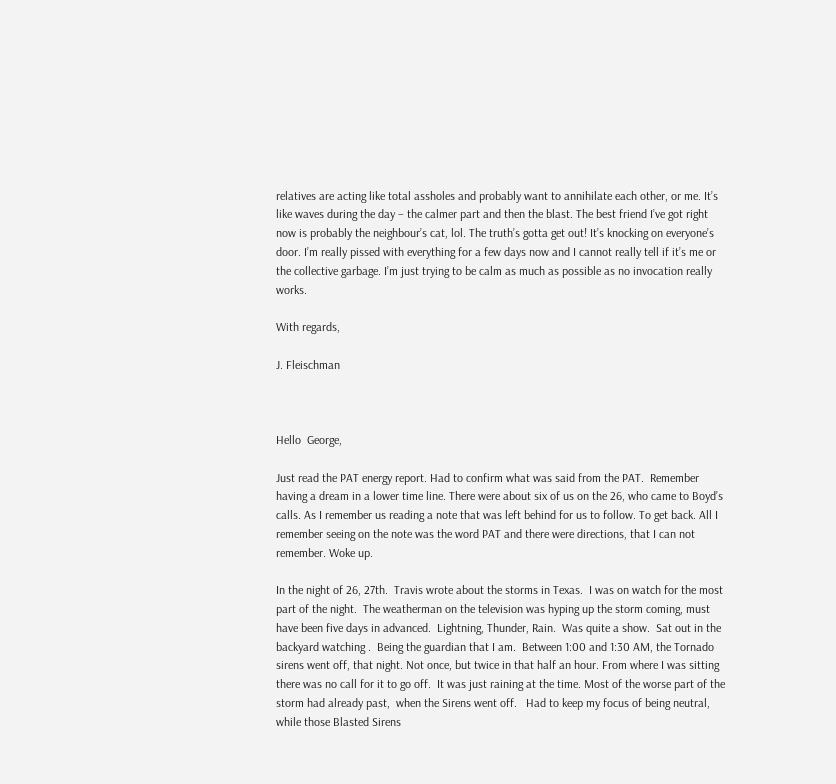relatives are acting like total assholes and probably want to annihilate each other, or me. It’s like waves during the day – the calmer part and then the blast. The best friend I’ve got right now is probably the neighbour’s cat, lol. The truth’s gotta get out! It’s knocking on everyone’s door. I’m really pissed with everything for a few days now and I cannot really tell if it’s me or the collective garbage. I’m just trying to be calm as much as possible as no invocation really works.

With regards,

J. Fleischman



Hello  George,

Just read the PAT energy report. Had to confirm what was said from the PAT.  Remember having a dream in a lower time line. There were about six of us on the 26, who came to Boyd’s calls. As I remember us reading a note that was left behind for us to follow. To get back. All I remember seeing on the note was the word PAT and there were directions, that I can not remember. Woke up.

In the night of 26, 27th.  Travis wrote about the storms in Texas.  I was on watch for the most part of the night.  The weatherman on the television was hyping up the storm coming, must have been five days in advanced.  Lightning, Thunder, Rain.  Was quite a show.  Sat out in the backyard watching .  Being the guardian that I am.  Between 1:00 and 1:30 AM, the Tornado sirens went off, that night. Not once, but twice in that half an hour. From where I was sitting there was no call for it to go off.  It was just raining at the time. Most of the worse part of the storm had already past,  when the Sirens went off.   Had to keep my focus of being neutral, while those Blasted Sirens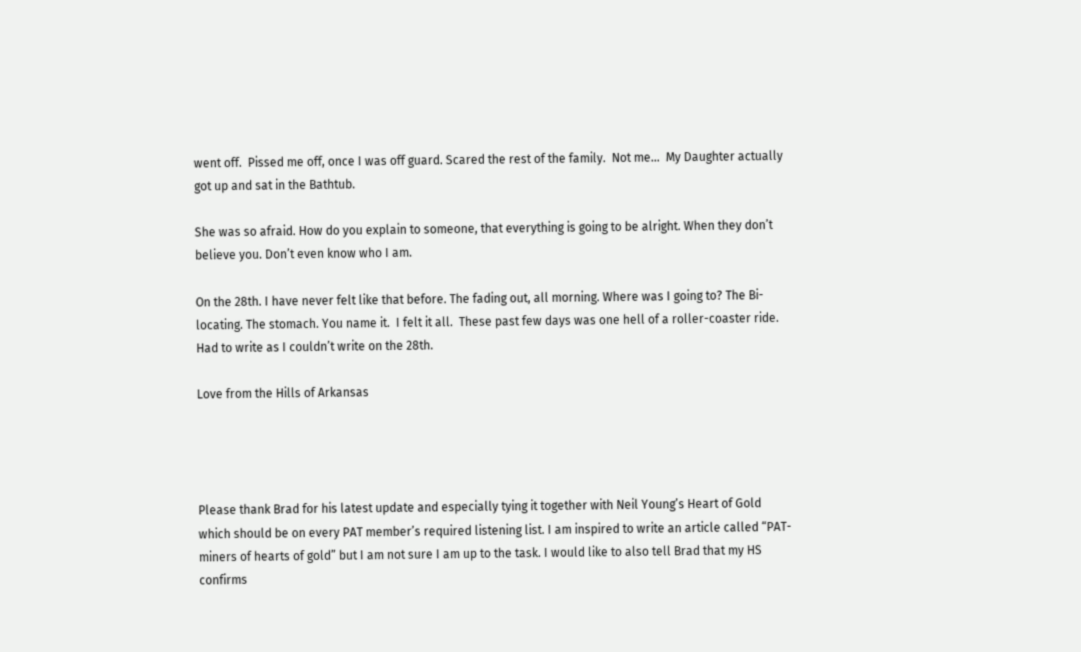went off.  Pissed me off, once I was off guard. Scared the rest of the family.  Not me…  My Daughter actually got up and sat in the Bathtub.

She was so afraid. How do you explain to someone, that everything is going to be alright. When they don’t believe you. Don’t even know who I am.

On the 28th. I have never felt like that before. The fading out, all morning. Where was I going to? The Bi-locating. The stomach. You name it.  I felt it all.  These past few days was one hell of a roller-coaster ride.  Had to write as I couldn’t write on the 28th.

Love from the Hills of Arkansas




Please thank Brad for his latest update and especially tying it together with Neil Young’s Heart of Gold which should be on every PAT member’s required listening list. I am inspired to write an article called “PAT-miners of hearts of gold” but I am not sure I am up to the task. I would like to also tell Brad that my HS confirms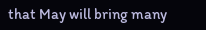that May will bring many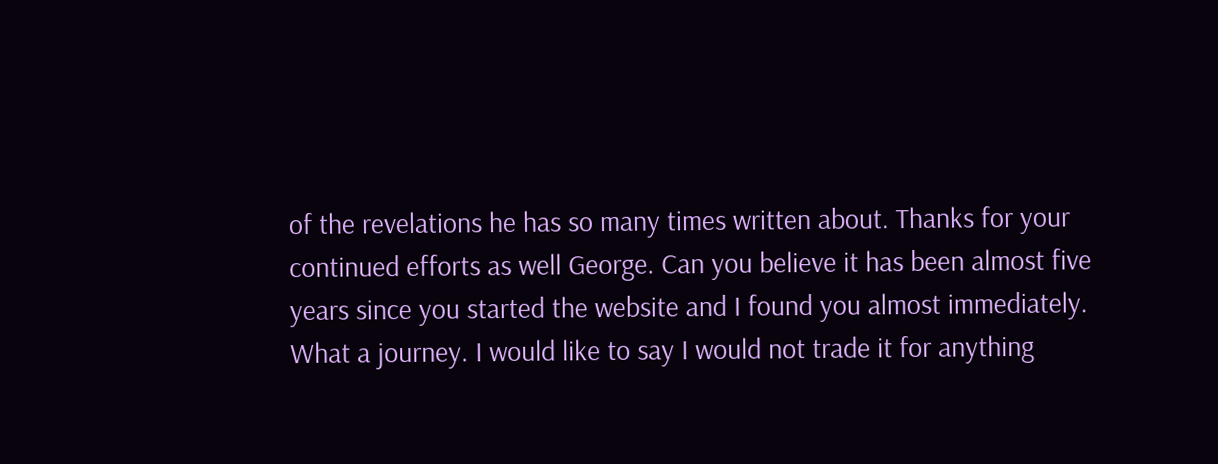of the revelations he has so many times written about. Thanks for your continued efforts as well George. Can you believe it has been almost five years since you started the website and I found you almost immediately. What a journey. I would like to say I would not trade it for anything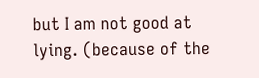but I am not good at lying. (because of the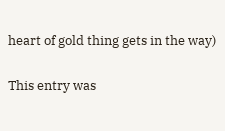heart of gold thing gets in the way)


This entry was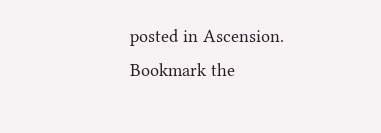posted in Ascension. Bookmark the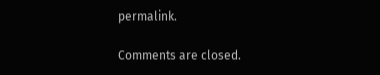permalink.

Comments are closed.